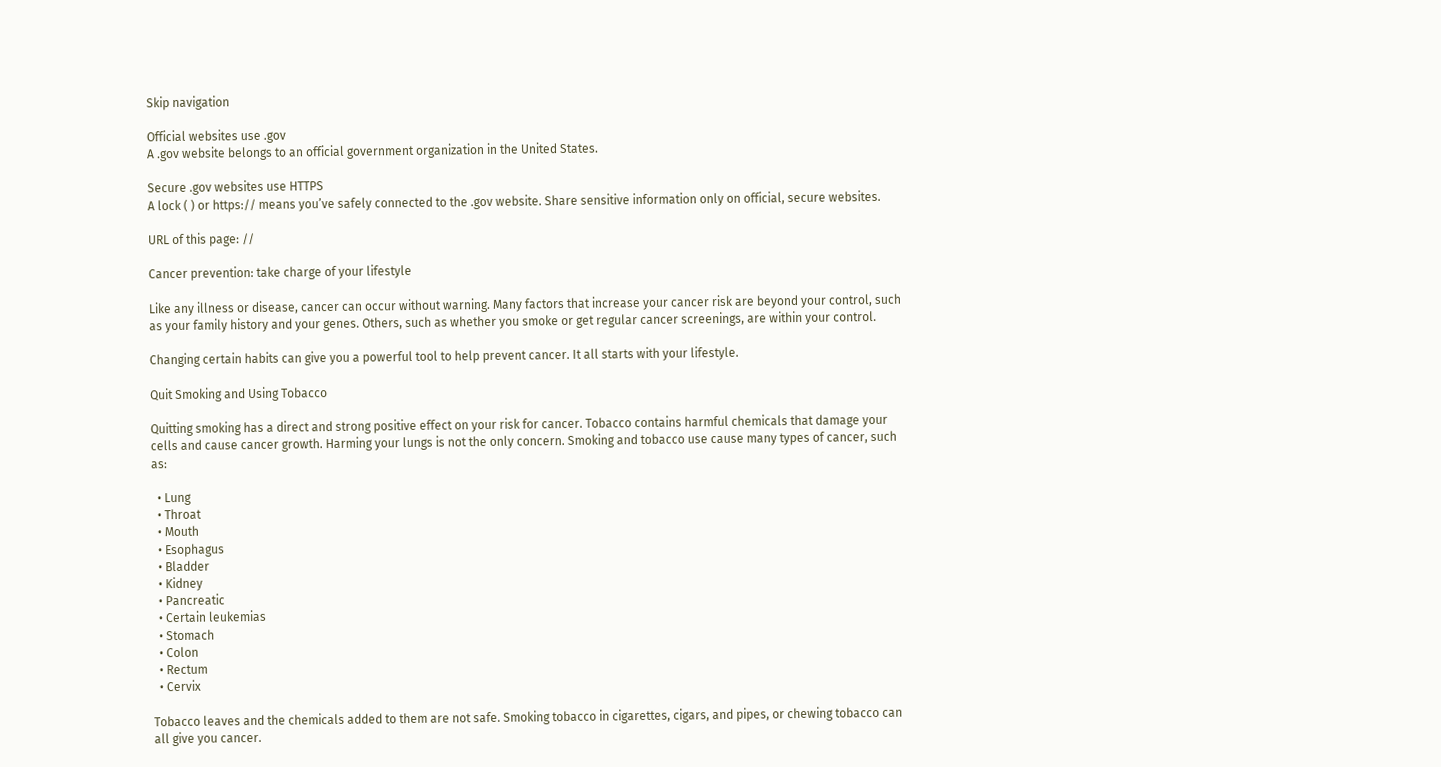Skip navigation

Official websites use .gov
A .gov website belongs to an official government organization in the United States.

Secure .gov websites use HTTPS
A lock ( ) or https:// means you’ve safely connected to the .gov website. Share sensitive information only on official, secure websites.

URL of this page: //

Cancer prevention: take charge of your lifestyle

Like any illness or disease, cancer can occur without warning. Many factors that increase your cancer risk are beyond your control, such as your family history and your genes. Others, such as whether you smoke or get regular cancer screenings, are within your control.

Changing certain habits can give you a powerful tool to help prevent cancer. It all starts with your lifestyle.

Quit Smoking and Using Tobacco

Quitting smoking has a direct and strong positive effect on your risk for cancer. Tobacco contains harmful chemicals that damage your cells and cause cancer growth. Harming your lungs is not the only concern. Smoking and tobacco use cause many types of cancer, such as:

  • Lung
  • Throat
  • Mouth
  • Esophagus
  • Bladder
  • Kidney
  • Pancreatic
  • Certain leukemias
  • Stomach
  • Colon
  • Rectum
  • Cervix

Tobacco leaves and the chemicals added to them are not safe. Smoking tobacco in cigarettes, cigars, and pipes, or chewing tobacco can all give you cancer.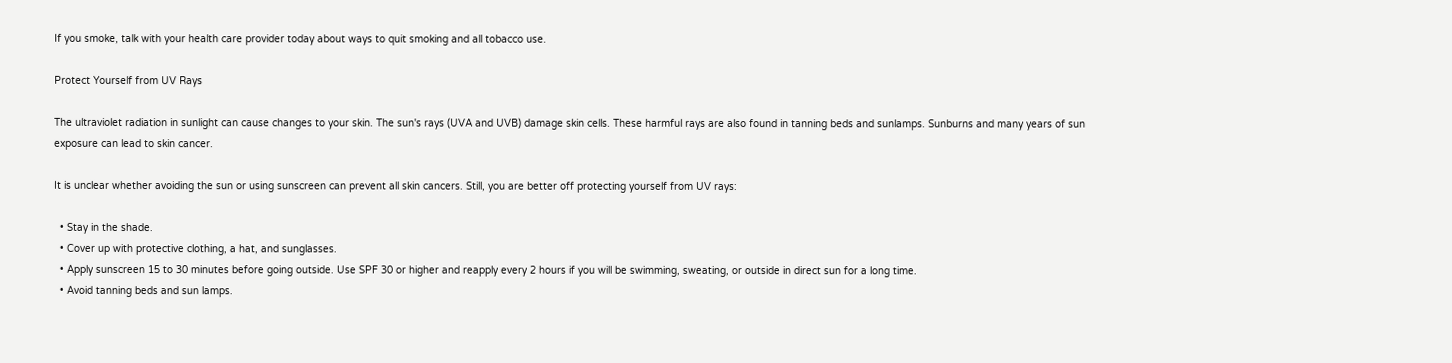If you smoke, talk with your health care provider today about ways to quit smoking and all tobacco use.

Protect Yourself from UV Rays

The ultraviolet radiation in sunlight can cause changes to your skin. The sun's rays (UVA and UVB) damage skin cells. These harmful rays are also found in tanning beds and sunlamps. Sunburns and many years of sun exposure can lead to skin cancer.

It is unclear whether avoiding the sun or using sunscreen can prevent all skin cancers. Still, you are better off protecting yourself from UV rays:

  • Stay in the shade.
  • Cover up with protective clothing, a hat, and sunglasses.
  • Apply sunscreen 15 to 30 minutes before going outside. Use SPF 30 or higher and reapply every 2 hours if you will be swimming, sweating, or outside in direct sun for a long time.
  • Avoid tanning beds and sun lamps.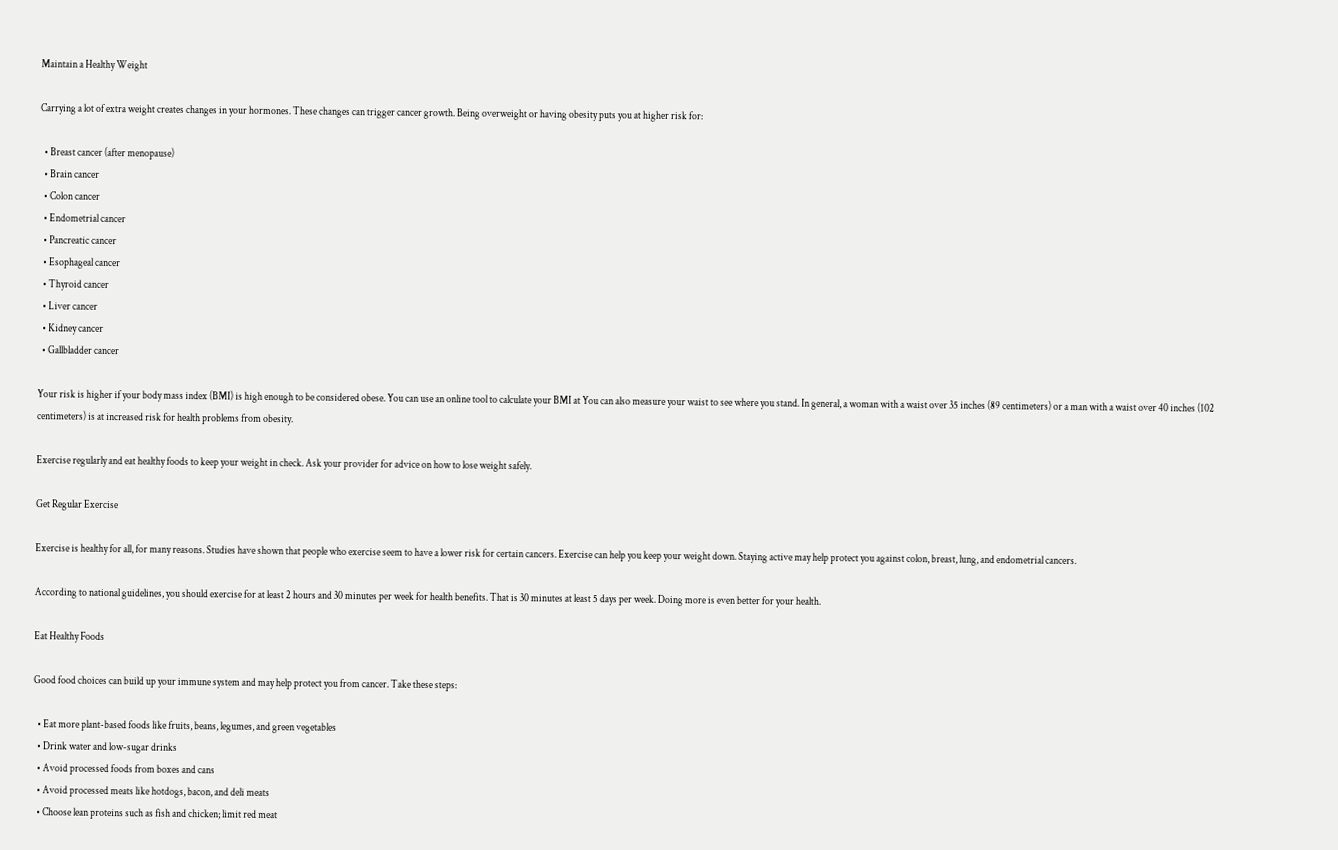Maintain a Healthy Weight

Carrying a lot of extra weight creates changes in your hormones. These changes can trigger cancer growth. Being overweight or having obesity puts you at higher risk for:

  • Breast cancer (after menopause)
  • Brain cancer
  • Colon cancer
  • Endometrial cancer
  • Pancreatic cancer
  • Esophageal cancer
  • Thyroid cancer
  • Liver cancer
  • Kidney cancer
  • Gallbladder cancer

Your risk is higher if your body mass index (BMI) is high enough to be considered obese. You can use an online tool to calculate your BMI at You can also measure your waist to see where you stand. In general, a woman with a waist over 35 inches (89 centimeters) or a man with a waist over 40 inches (102 centimeters) is at increased risk for health problems from obesity.

Exercise regularly and eat healthy foods to keep your weight in check. Ask your provider for advice on how to lose weight safely.

Get Regular Exercise

Exercise is healthy for all, for many reasons. Studies have shown that people who exercise seem to have a lower risk for certain cancers. Exercise can help you keep your weight down. Staying active may help protect you against colon, breast, lung, and endometrial cancers.

According to national guidelines, you should exercise for at least 2 hours and 30 minutes per week for health benefits. That is 30 minutes at least 5 days per week. Doing more is even better for your health.

Eat Healthy Foods

Good food choices can build up your immune system and may help protect you from cancer. Take these steps:

  • Eat more plant-based foods like fruits, beans, legumes, and green vegetables
  • Drink water and low-sugar drinks
  • Avoid processed foods from boxes and cans
  • Avoid processed meats like hotdogs, bacon, and deli meats
  • Choose lean proteins such as fish and chicken; limit red meat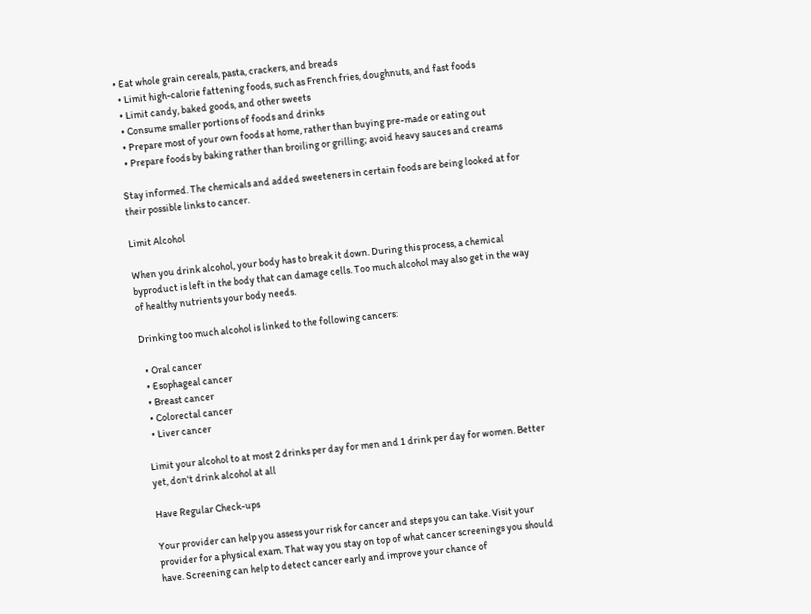• Eat whole grain cereals, pasta, crackers, and breads
  • Limit high-calorie fattening foods, such as French fries, doughnuts, and fast foods
  • Limit candy, baked goods, and other sweets
  • Consume smaller portions of foods and drinks
  • Prepare most of your own foods at home, rather than buying pre-made or eating out
  • Prepare foods by baking rather than broiling or grilling; avoid heavy sauces and creams

Stay informed. The chemicals and added sweeteners in certain foods are being looked at for their possible links to cancer.

Limit Alcohol

When you drink alcohol, your body has to break it down. During this process, a chemical byproduct is left in the body that can damage cells. Too much alcohol may also get in the way of healthy nutrients your body needs.

Drinking too much alcohol is linked to the following cancers:

  • Oral cancer
  • Esophageal cancer
  • Breast cancer
  • Colorectal cancer
  • Liver cancer

Limit your alcohol to at most 2 drinks per day for men and 1 drink per day for women. Better yet, don't drink alcohol at all

Have Regular Check-ups

Your provider can help you assess your risk for cancer and steps you can take. Visit your provider for a physical exam. That way you stay on top of what cancer screenings you should have. Screening can help to detect cancer early and improve your chance of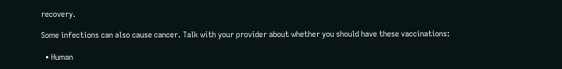recovery.

Some infections can also cause cancer. Talk with your provider about whether you should have these vaccinations:

  • Human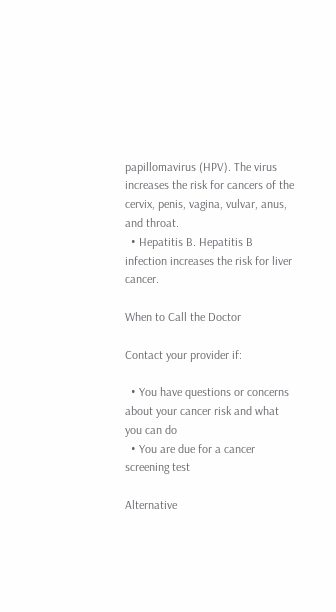papillomavirus (HPV). The virus increases the risk for cancers of the cervix, penis, vagina, vulvar, anus, and throat.
  • Hepatitis B. Hepatitis B infection increases the risk for liver cancer.

When to Call the Doctor

Contact your provider if:

  • You have questions or concerns about your cancer risk and what you can do
  • You are due for a cancer screening test

Alternative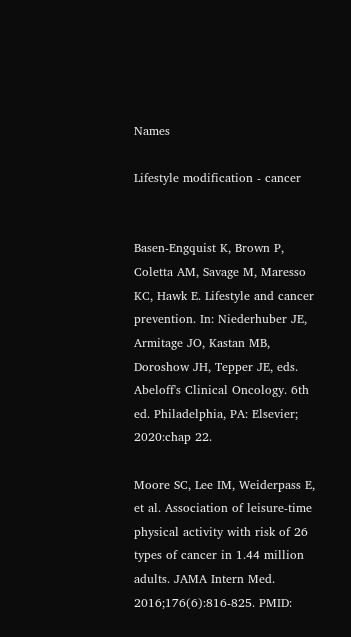Names

Lifestyle modification - cancer


Basen-Engquist K, Brown P, Coletta AM, Savage M, Maresso KC, Hawk E. Lifestyle and cancer prevention. In: Niederhuber JE, Armitage JO, Kastan MB, Doroshow JH, Tepper JE, eds. Abeloff's Clinical Oncology. 6th ed. Philadelphia, PA: Elsevier; 2020:chap 22.

Moore SC, Lee IM, Weiderpass E, et al. Association of leisure-time physical activity with risk of 26 types of cancer in 1.44 million adults. JAMA Intern Med. 2016;176(6):816-825. PMID: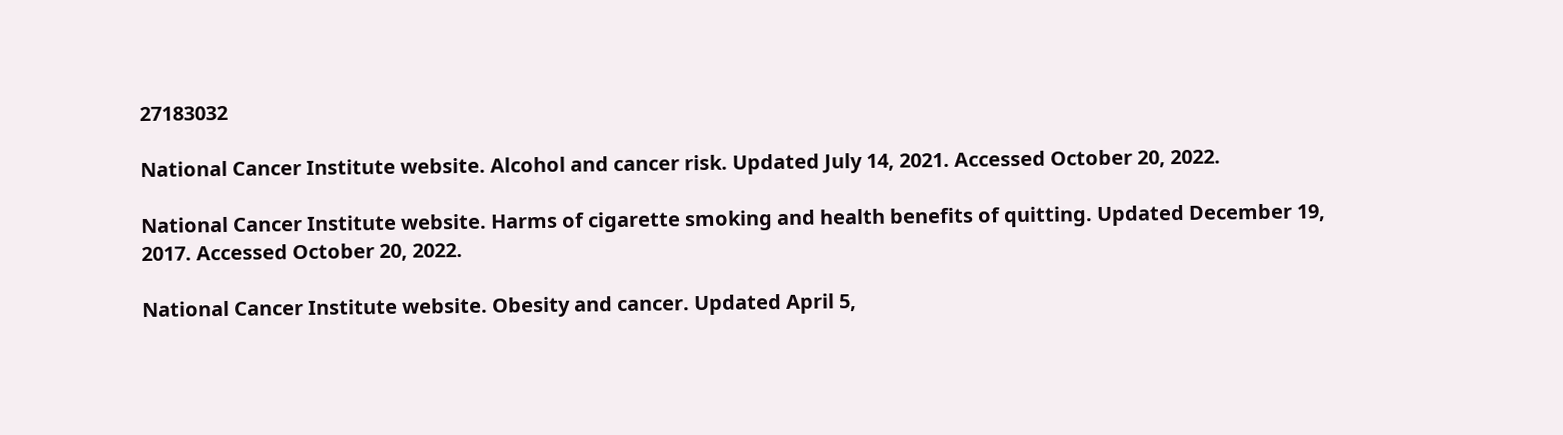27183032

National Cancer Institute website. Alcohol and cancer risk. Updated July 14, 2021. Accessed October 20, 2022.

National Cancer Institute website. Harms of cigarette smoking and health benefits of quitting. Updated December 19, 2017. Accessed October 20, 2022.

National Cancer Institute website. Obesity and cancer. Updated April 5,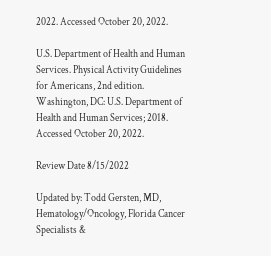2022. Accessed October 20, 2022.

U.S. Department of Health and Human Services. Physical Activity Guidelines for Americans, 2nd edition. Washington, DC: U.S. Department of Health and Human Services; 2018. Accessed October 20, 2022.

Review Date 8/15/2022

Updated by: Todd Gersten, MD, Hematology/Oncology, Florida Cancer Specialists &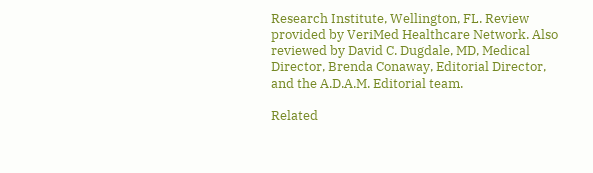Research Institute, Wellington, FL. Review provided by VeriMed Healthcare Network. Also reviewed by David C. Dugdale, MD, Medical Director, Brenda Conaway, Editorial Director, and the A.D.A.M. Editorial team.

Related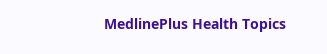MedlinePlus Health Topics